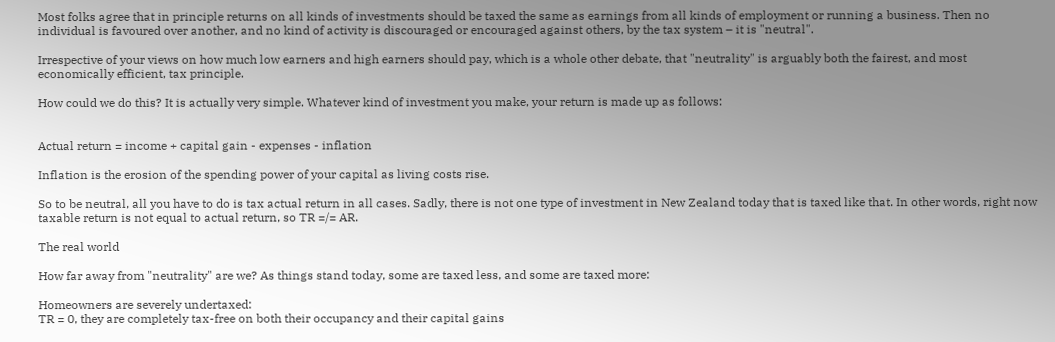Most folks agree that in principle returns on all kinds of investments should be taxed the same as earnings from all kinds of employment or running a business. Then no individual is favoured over another, and no kind of activity is discouraged or encouraged against others, by the tax system – it is "neutral".

Irrespective of your views on how much low earners and high earners should pay, which is a whole other debate, that "neutrality" is arguably both the fairest, and most economically efficient, tax principle.

How could we do this? It is actually very simple. Whatever kind of investment you make, your return is made up as follows:


Actual return = income + capital gain - expenses - inflation

Inflation is the erosion of the spending power of your capital as living costs rise.

So to be neutral, all you have to do is tax actual return in all cases. Sadly, there is not one type of investment in New Zealand today that is taxed like that. In other words, right now taxable return is not equal to actual return, so TR =/= AR.

The real world

How far away from "neutrality" are we? As things stand today, some are taxed less, and some are taxed more:

Homeowners are severely undertaxed:
TR = 0, they are completely tax-free on both their occupancy and their capital gains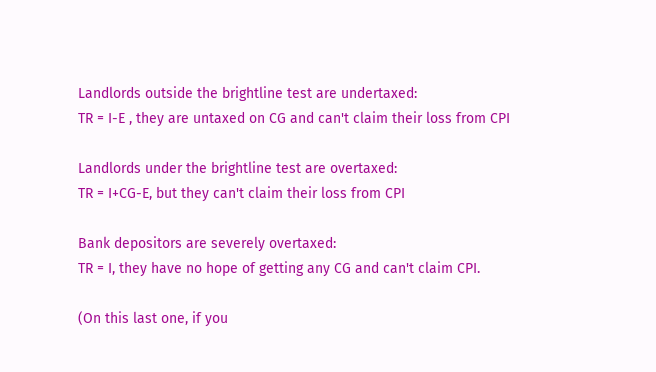Landlords outside the brightline test are undertaxed:
TR = I-E , they are untaxed on CG and can't claim their loss from CPI

Landlords under the brightline test are overtaxed:
TR = I+CG-E, but they can't claim their loss from CPI

Bank depositors are severely overtaxed:
TR = I, they have no hope of getting any CG and can't claim CPI.

(On this last one, if you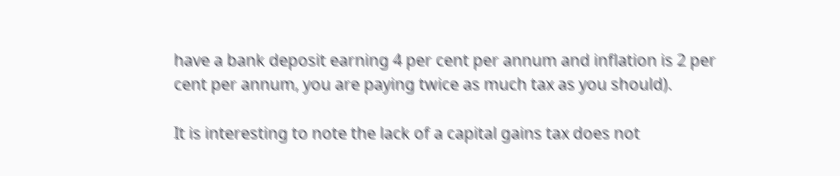have a bank deposit earning 4 per cent per annum and inflation is 2 per cent per annum, you are paying twice as much tax as you should).

It is interesting to note the lack of a capital gains tax does not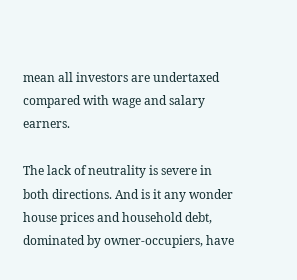mean all investors are undertaxed compared with wage and salary earners.

The lack of neutrality is severe in both directions. And is it any wonder house prices and household debt, dominated by owner-occupiers, have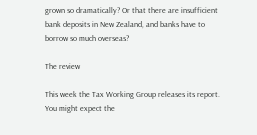grown so dramatically? Or that there are insufficient bank deposits in New Zealand, and banks have to borrow so much overseas?

The review

This week the Tax Working Group releases its report. You might expect the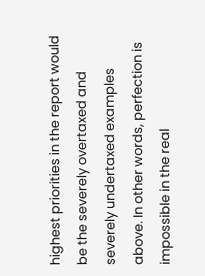highest priorities in the report would be the severely overtaxed and severely undertaxed examples above. In other words, perfection is impossible in the real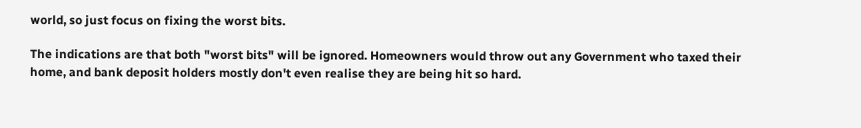world, so just focus on fixing the worst bits.

The indications are that both "worst bits" will be ignored. Homeowners would throw out any Government who taxed their home, and bank deposit holders mostly don't even realise they are being hit so hard.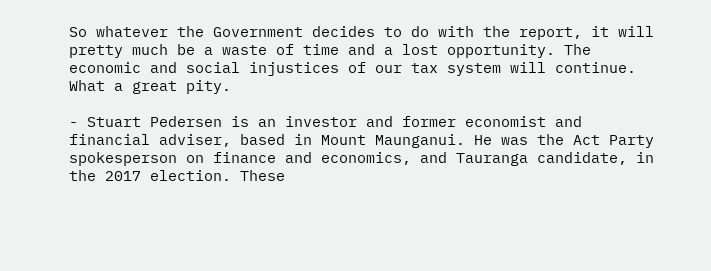So whatever the Government decides to do with the report, it will pretty much be a waste of time and a lost opportunity. The economic and social injustices of our tax system will continue. What a great pity.

- Stuart Pedersen is an investor and former economist and financial adviser, based in Mount Maunganui. He was the Act Party spokesperson on finance and economics, and Tauranga candidate, in the 2017 election. These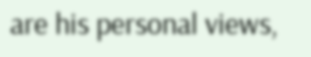are his personal views,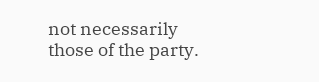not necessarily those of the party.